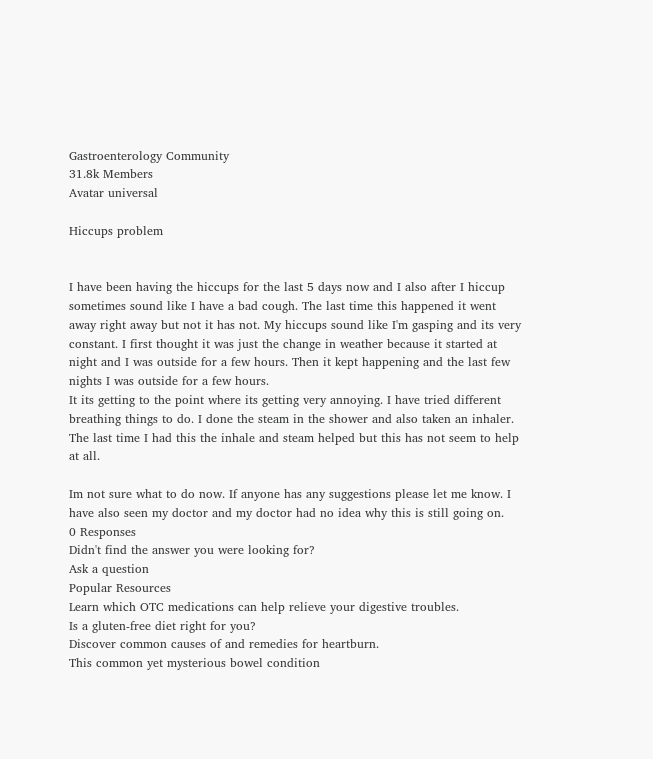Gastroenterology Community
31.8k Members
Avatar universal

Hiccups problem


I have been having the hiccups for the last 5 days now and I also after I hiccup sometimes sound like I have a bad cough. The last time this happened it went away right away but not it has not. My hiccups sound like I'm gasping and its very constant. I first thought it was just the change in weather because it started at night and I was outside for a few hours. Then it kept happening and the last few nights I was outside for a few hours.
It its getting to the point where its getting very annoying. I have tried different breathing things to do. I done the steam in the shower and also taken an inhaler. The last time I had this the inhale and steam helped but this has not seem to help at all.

Im not sure what to do now. If anyone has any suggestions please let me know. I have also seen my doctor and my doctor had no idea why this is still going on.
0 Responses
Didn't find the answer you were looking for?
Ask a question
Popular Resources
Learn which OTC medications can help relieve your digestive troubles.
Is a gluten-free diet right for you?
Discover common causes of and remedies for heartburn.
This common yet mysterious bowel condition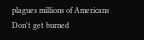plagues millions of Americans
Don't get burned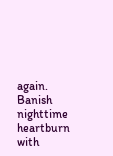again. Banish nighttime heartburn with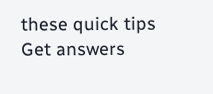these quick tips
Get answers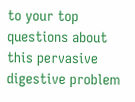to your top questions about this pervasive digestive problem